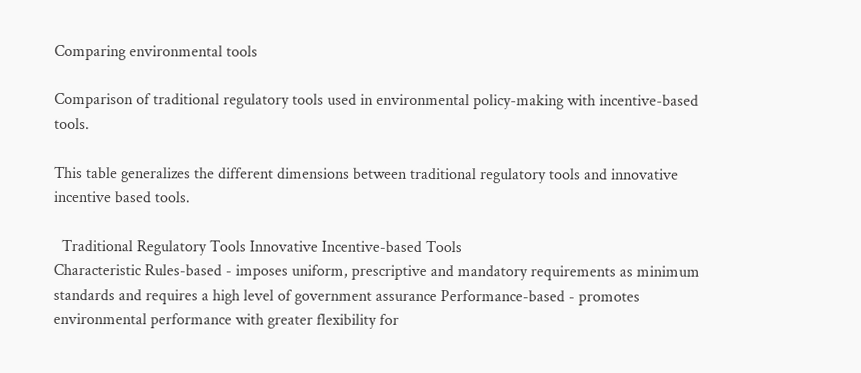Comparing environmental tools

Comparison of traditional regulatory tools used in environmental policy-making with incentive-based tools.

This table generalizes the different dimensions between traditional regulatory tools and innovative incentive based tools.

  Traditional Regulatory Tools Innovative Incentive-based Tools
Characteristic Rules-based - imposes uniform, prescriptive and mandatory requirements as minimum standards and requires a high level of government assurance Performance-based - promotes environmental performance with greater flexibility for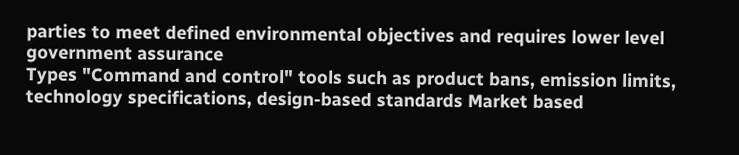parties to meet defined environmental objectives and requires lower level government assurance
Types "Command and control" tools such as product bans, emission limits, technology specifications, design-based standards Market based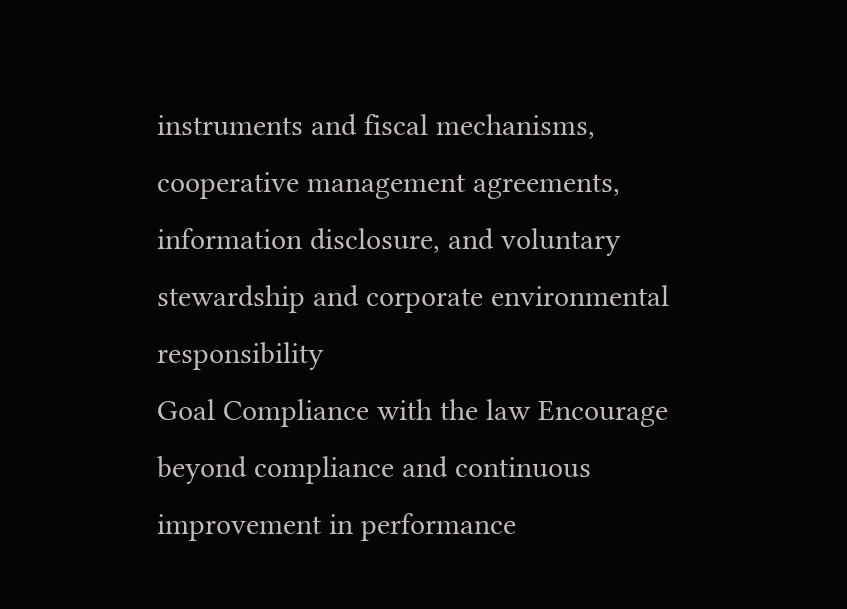instruments and fiscal mechanisms, cooperative management agreements, information disclosure, and voluntary stewardship and corporate environmental responsibility
Goal Compliance with the law Encourage beyond compliance and continuous improvement in performance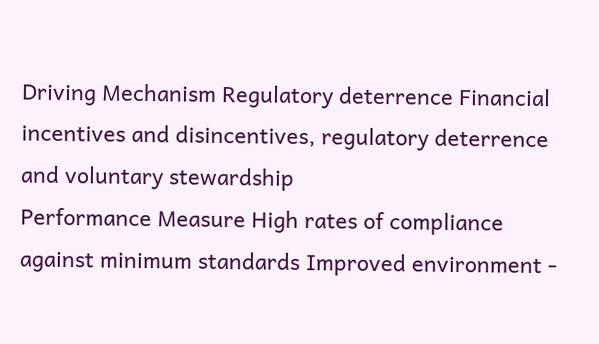Driving Mechanism Regulatory deterrence Financial incentives and disincentives, regulatory deterrence and voluntary stewardship
Performance Measure High rates of compliance against minimum standards Improved environment -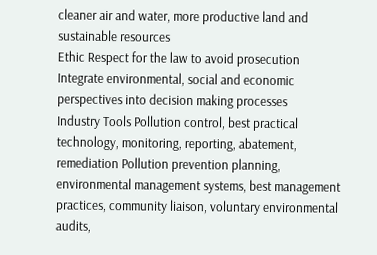cleaner air and water, more productive land and sustainable resources
Ethic Respect for the law to avoid prosecution Integrate environmental, social and economic perspectives into decision making processes
Industry Tools Pollution control, best practical technology, monitoring, reporting, abatement, remediation Pollution prevention planning, environmental management systems, best management practices, community liaison, voluntary environmental audits,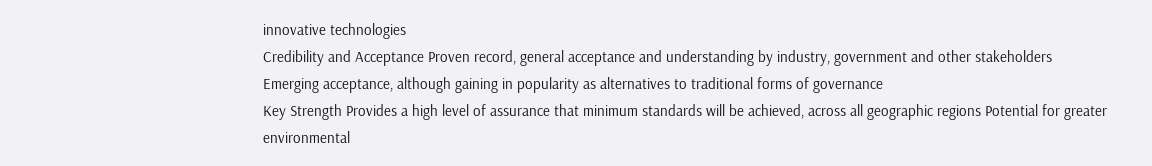innovative technologies
Credibility and Acceptance Proven record, general acceptance and understanding by industry, government and other stakeholders Emerging acceptance, although gaining in popularity as alternatives to traditional forms of governance
Key Strength Provides a high level of assurance that minimum standards will be achieved, across all geographic regions Potential for greater environmental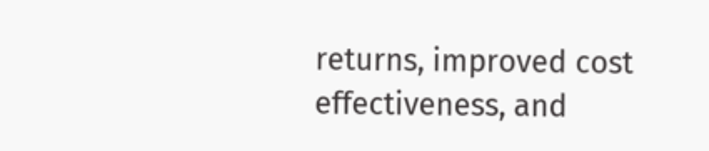returns, improved cost effectiveness, and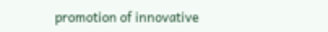promotion of innovative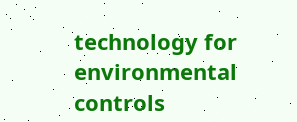technology for environmental controls